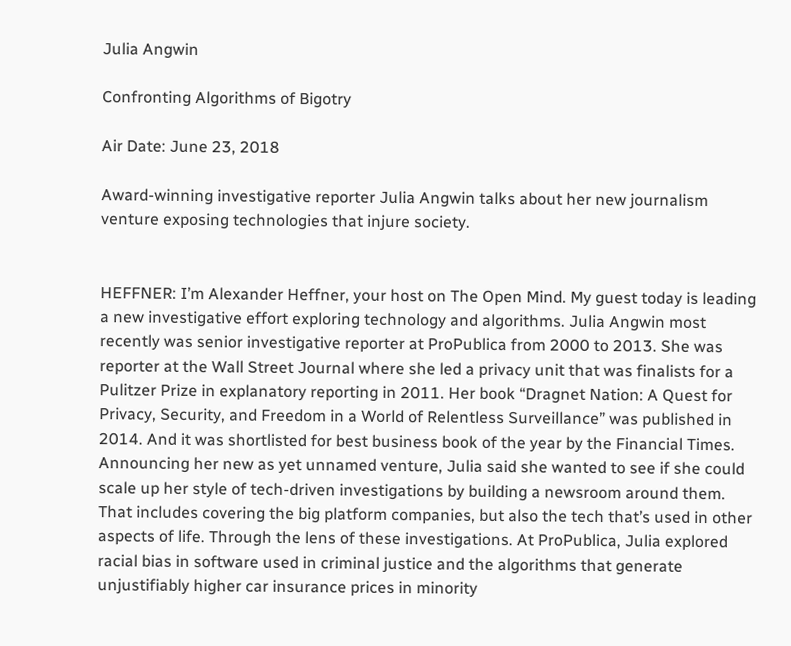Julia Angwin

Confronting Algorithms of Bigotry

Air Date: June 23, 2018

Award-winning investigative reporter Julia Angwin talks about her new journalism venture exposing technologies that injure society.


HEFFNER: I’m Alexander Heffner, your host on The Open Mind. My guest today is leading a new investigative effort exploring technology and algorithms. Julia Angwin most recently was senior investigative reporter at ProPublica from 2000 to 2013. She was reporter at the Wall Street Journal where she led a privacy unit that was finalists for a Pulitzer Prize in explanatory reporting in 2011. Her book “Dragnet Nation: A Quest for Privacy, Security, and Freedom in a World of Relentless Surveillance” was published in 2014. And it was shortlisted for best business book of the year by the Financial Times. Announcing her new as yet unnamed venture, Julia said she wanted to see if she could scale up her style of tech-driven investigations by building a newsroom around them. That includes covering the big platform companies, but also the tech that’s used in other aspects of life. Through the lens of these investigations. At ProPublica, Julia explored racial bias in software used in criminal justice and the algorithms that generate unjustifiably higher car insurance prices in minority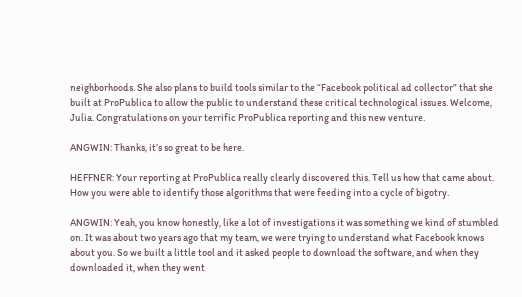neighborhoods. She also plans to build tools similar to the “Facebook political ad collector” that she built at ProPublica to allow the public to understand these critical technological issues. Welcome, Julia. Congratulations on your terrific ProPublica reporting and this new venture.

ANGWIN: Thanks, it’s so great to be here.

HEFFNER: Your reporting at ProPublica really clearly discovered this. Tell us how that came about. How you were able to identify those algorithms that were feeding into a cycle of bigotry.

ANGWIN: Yeah, you know honestly, like a lot of investigations it was something we kind of stumbled on. It was about two years ago that my team, we were trying to understand what Facebook knows about you. So we built a little tool and it asked people to download the software, and when they downloaded it, when they went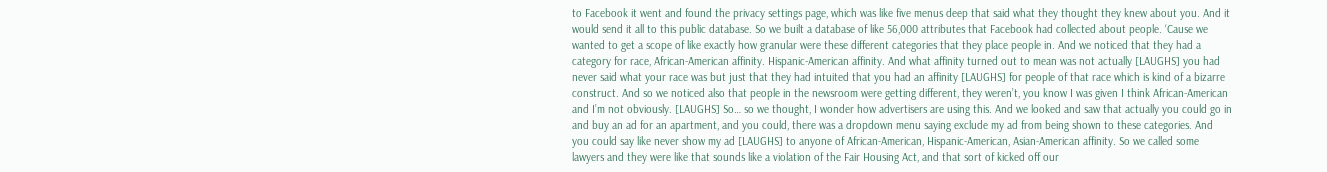to Facebook it went and found the privacy settings page, which was like five menus deep that said what they thought they knew about you. And it would send it all to this public database. So we built a database of like 56,000 attributes that Facebook had collected about people. ‘Cause we wanted to get a scope of like exactly how granular were these different categories that they place people in. And we noticed that they had a category for race, African-American affinity. Hispanic-American affinity. And what affinity turned out to mean was not actually [LAUGHS] you had never said what your race was but just that they had intuited that you had an affinity [LAUGHS] for people of that race which is kind of a bizarre construct. And so we noticed also that people in the newsroom were getting different, they weren’t, you know I was given I think African-American and I’m not obviously. [LAUGHS] So… so we thought, I wonder how advertisers are using this. And we looked and saw that actually you could go in and buy an ad for an apartment, and you could, there was a dropdown menu saying exclude my ad from being shown to these categories. And you could say like never show my ad [LAUGHS] to anyone of African-American, Hispanic-American, Asian-American affinity. So we called some lawyers and they were like that sounds like a violation of the Fair Housing Act, and that sort of kicked off our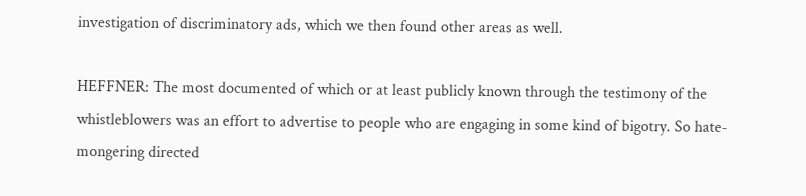investigation of discriminatory ads, which we then found other areas as well.

HEFFNER: The most documented of which or at least publicly known through the testimony of the whistleblowers was an effort to advertise to people who are engaging in some kind of bigotry. So hate-mongering directed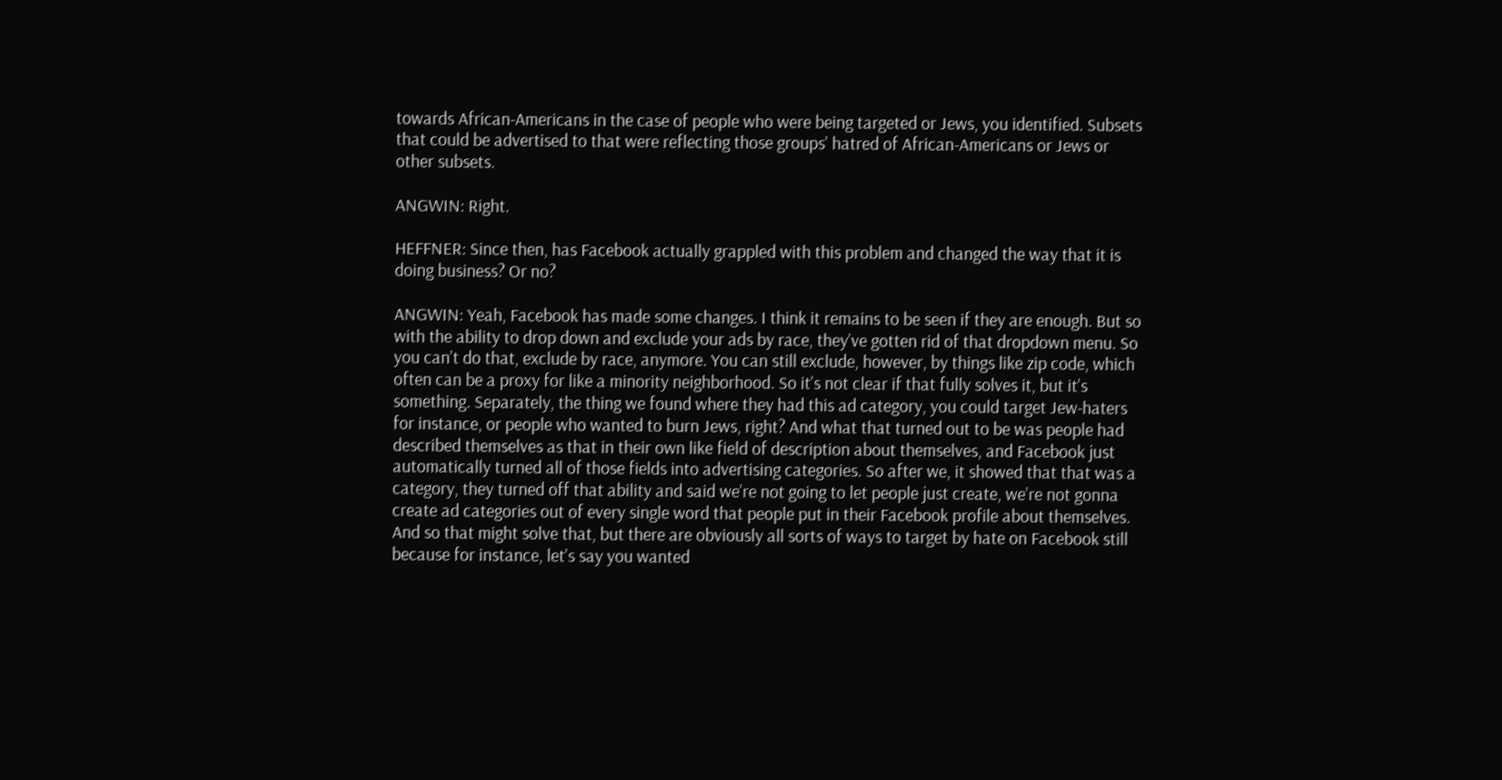towards African-Americans in the case of people who were being targeted or Jews, you identified. Subsets that could be advertised to that were reflecting those groups’ hatred of African-Americans or Jews or other subsets.

ANGWIN: Right.

HEFFNER: Since then, has Facebook actually grappled with this problem and changed the way that it is doing business? Or no?

ANGWIN: Yeah, Facebook has made some changes. I think it remains to be seen if they are enough. But so with the ability to drop down and exclude your ads by race, they’ve gotten rid of that dropdown menu. So you can’t do that, exclude by race, anymore. You can still exclude, however, by things like zip code, which often can be a proxy for like a minority neighborhood. So it’s not clear if that fully solves it, but it’s something. Separately, the thing we found where they had this ad category, you could target Jew-haters for instance, or people who wanted to burn Jews, right? And what that turned out to be was people had described themselves as that in their own like field of description about themselves, and Facebook just automatically turned all of those fields into advertising categories. So after we, it showed that that was a category, they turned off that ability and said we’re not going to let people just create, we’re not gonna create ad categories out of every single word that people put in their Facebook profile about themselves. And so that might solve that, but there are obviously all sorts of ways to target by hate on Facebook still because for instance, let’s say you wanted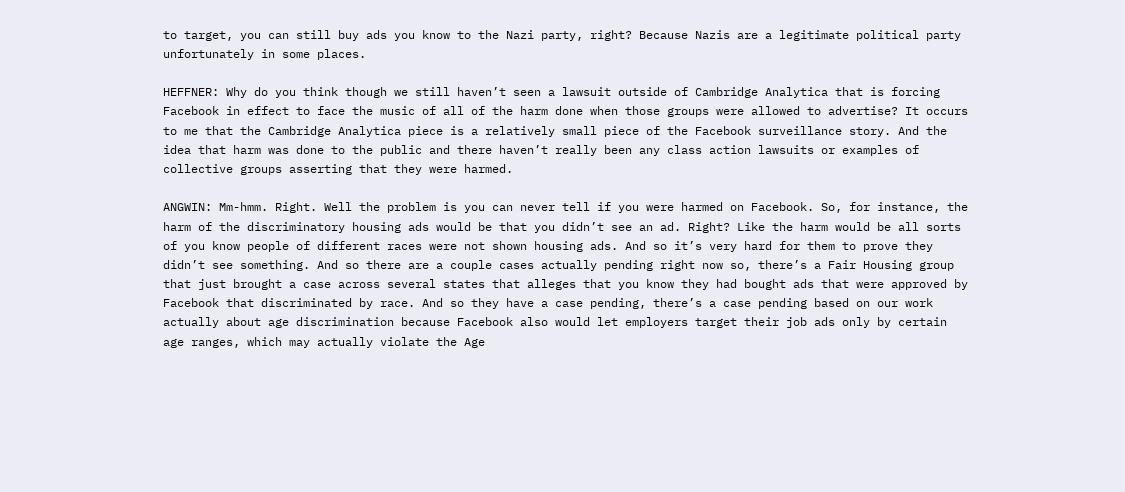to target, you can still buy ads you know to the Nazi party, right? Because Nazis are a legitimate political party unfortunately in some places.

HEFFNER: Why do you think though we still haven’t seen a lawsuit outside of Cambridge Analytica that is forcing Facebook in effect to face the music of all of the harm done when those groups were allowed to advertise? It occurs to me that the Cambridge Analytica piece is a relatively small piece of the Facebook surveillance story. And the idea that harm was done to the public and there haven’t really been any class action lawsuits or examples of collective groups asserting that they were harmed.

ANGWIN: Mm-hmm. Right. Well the problem is you can never tell if you were harmed on Facebook. So, for instance, the harm of the discriminatory housing ads would be that you didn’t see an ad. Right? Like the harm would be all sorts of you know people of different races were not shown housing ads. And so it’s very hard for them to prove they didn’t see something. And so there are a couple cases actually pending right now so, there’s a Fair Housing group that just brought a case across several states that alleges that you know they had bought ads that were approved by Facebook that discriminated by race. And so they have a case pending, there’s a case pending based on our work actually about age discrimination because Facebook also would let employers target their job ads only by certain age ranges, which may actually violate the Age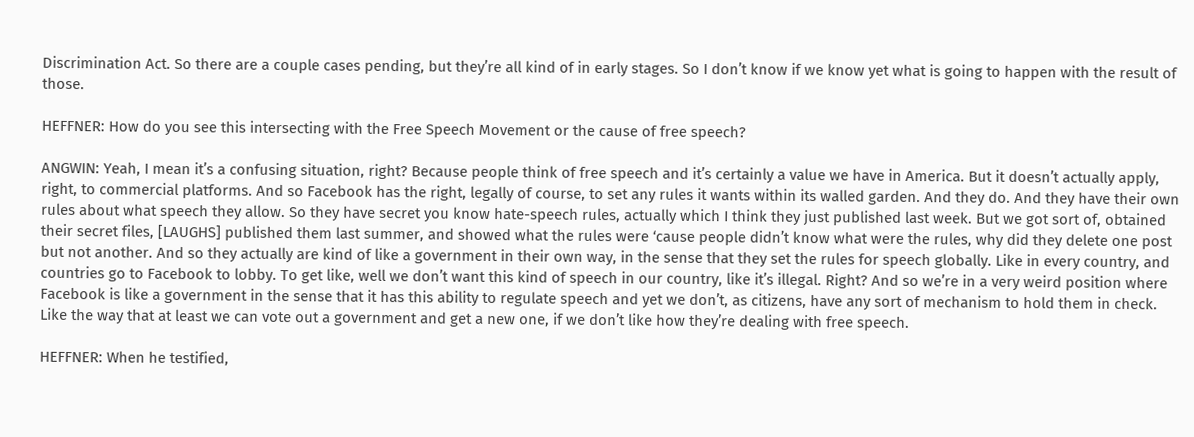Discrimination Act. So there are a couple cases pending, but they’re all kind of in early stages. So I don’t know if we know yet what is going to happen with the result of those.

HEFFNER: How do you see this intersecting with the Free Speech Movement or the cause of free speech?

ANGWIN: Yeah, I mean it’s a confusing situation, right? Because people think of free speech and it’s certainly a value we have in America. But it doesn’t actually apply, right, to commercial platforms. And so Facebook has the right, legally of course, to set any rules it wants within its walled garden. And they do. And they have their own rules about what speech they allow. So they have secret you know hate-speech rules, actually which I think they just published last week. But we got sort of, obtained their secret files, [LAUGHS] published them last summer, and showed what the rules were ‘cause people didn’t know what were the rules, why did they delete one post but not another. And so they actually are kind of like a government in their own way, in the sense that they set the rules for speech globally. Like in every country, and countries go to Facebook to lobby. To get like, well we don’t want this kind of speech in our country, like it’s illegal. Right? And so we’re in a very weird position where Facebook is like a government in the sense that it has this ability to regulate speech and yet we don’t, as citizens, have any sort of mechanism to hold them in check. Like the way that at least we can vote out a government and get a new one, if we don’t like how they’re dealing with free speech.

HEFFNER: When he testified,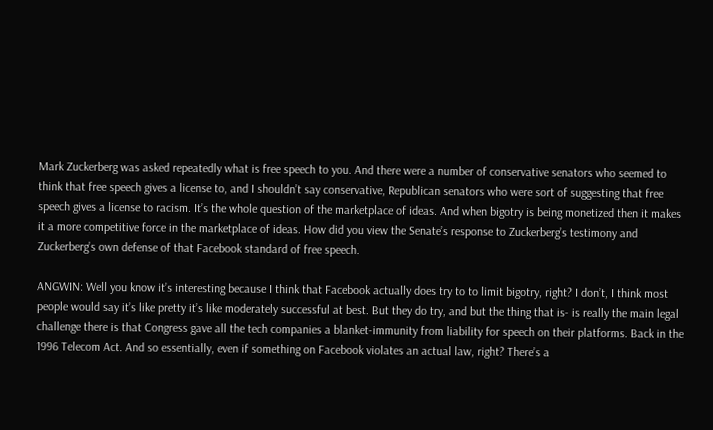Mark Zuckerberg was asked repeatedly what is free speech to you. And there were a number of conservative senators who seemed to think that free speech gives a license to, and I shouldn’t say conservative, Republican senators who were sort of suggesting that free speech gives a license to racism. It’s the whole question of the marketplace of ideas. And when bigotry is being monetized then it makes it a more competitive force in the marketplace of ideas. How did you view the Senate’s response to Zuckerberg’s testimony and Zuckerberg’s own defense of that Facebook standard of free speech.

ANGWIN: Well you know it’s interesting because I think that Facebook actually does try to to limit bigotry, right? I don’t, I think most people would say it’s like pretty it’s like moderately successful at best. But they do try, and but the thing that is- is really the main legal challenge there is that Congress gave all the tech companies a blanket-immunity from liability for speech on their platforms. Back in the 1996 Telecom Act. And so essentially, even if something on Facebook violates an actual law, right? There’s a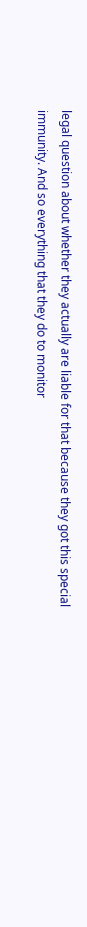legal question about whether they actually are liable for that because they got this special immunity. And so everything that they do to monitor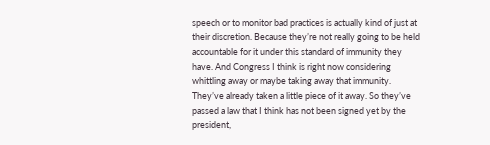speech or to monitor bad practices is actually kind of just at their discretion. Because they’re not really going to be held accountable for it under this standard of immunity they have. And Congress I think is right now considering whittling away or maybe taking away that immunity. They’ve already taken a little piece of it away. So they’ve passed a law that I think has not been signed yet by the president,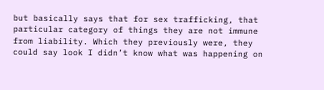but basically says that for sex trafficking, that particular category of things they are not immune from liability. Which they previously were, they could say look I didn’t know what was happening on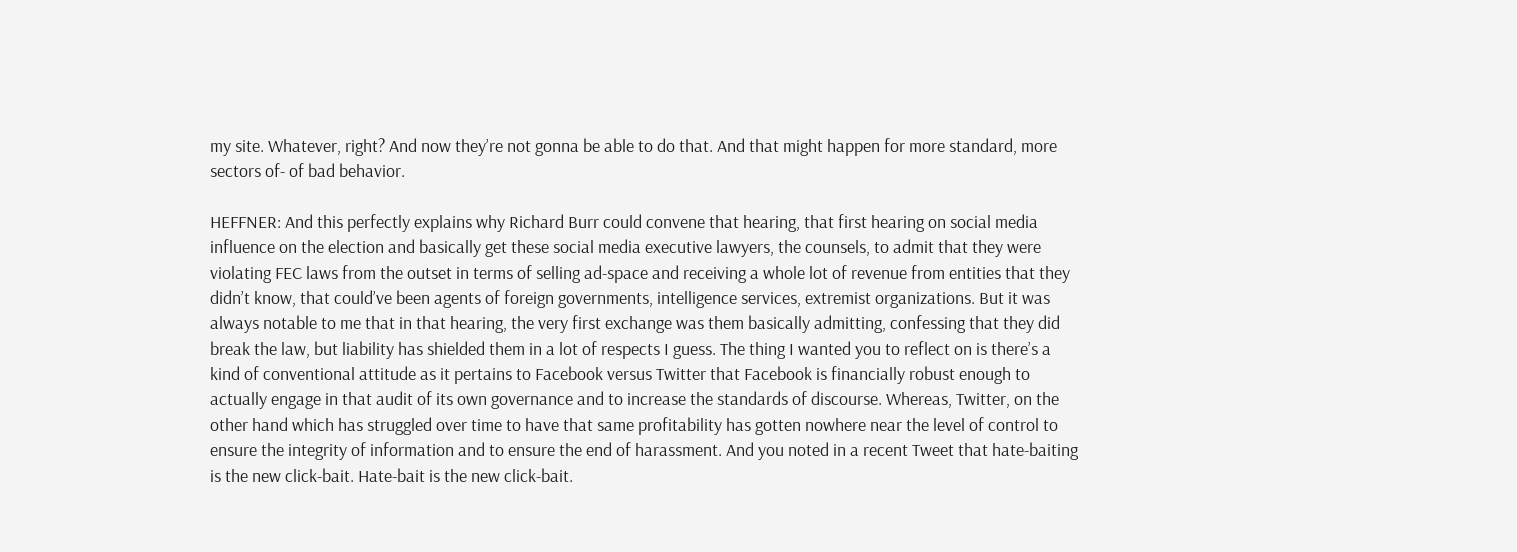my site. Whatever, right? And now they’re not gonna be able to do that. And that might happen for more standard, more sectors of- of bad behavior.

HEFFNER: And this perfectly explains why Richard Burr could convene that hearing, that first hearing on social media influence on the election and basically get these social media executive lawyers, the counsels, to admit that they were violating FEC laws from the outset in terms of selling ad-space and receiving a whole lot of revenue from entities that they didn’t know, that could’ve been agents of foreign governments, intelligence services, extremist organizations. But it was always notable to me that in that hearing, the very first exchange was them basically admitting, confessing that they did break the law, but liability has shielded them in a lot of respects I guess. The thing I wanted you to reflect on is there’s a kind of conventional attitude as it pertains to Facebook versus Twitter that Facebook is financially robust enough to actually engage in that audit of its own governance and to increase the standards of discourse. Whereas, Twitter, on the other hand which has struggled over time to have that same profitability has gotten nowhere near the level of control to ensure the integrity of information and to ensure the end of harassment. And you noted in a recent Tweet that hate-baiting is the new click-bait. Hate-bait is the new click-bait.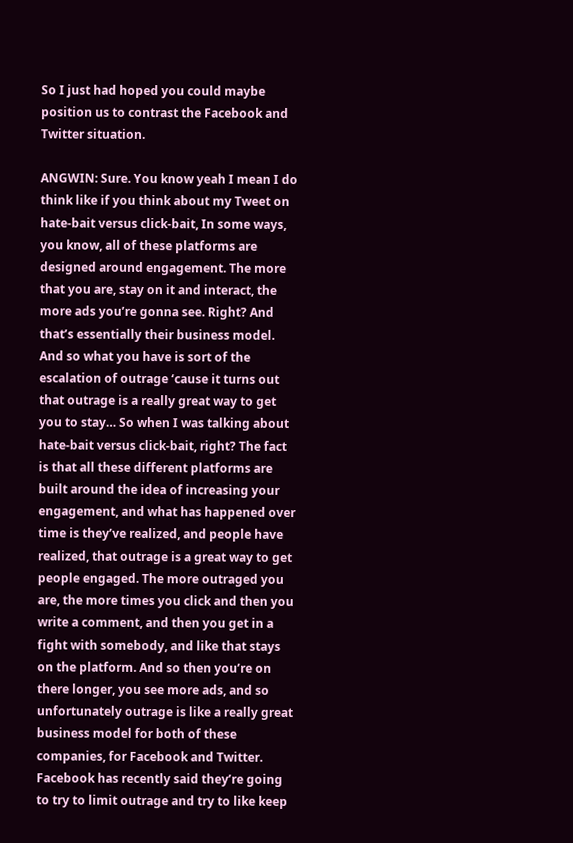So I just had hoped you could maybe position us to contrast the Facebook and Twitter situation.

ANGWIN: Sure. You know yeah I mean I do think like if you think about my Tweet on hate-bait versus click-bait, In some ways, you know, all of these platforms are designed around engagement. The more that you are, stay on it and interact, the more ads you’re gonna see. Right? And that’s essentially their business model. And so what you have is sort of the escalation of outrage ‘cause it turns out that outrage is a really great way to get you to stay… So when I was talking about hate-bait versus click-bait, right? The fact is that all these different platforms are built around the idea of increasing your engagement, and what has happened over time is they’ve realized, and people have realized, that outrage is a great way to get people engaged. The more outraged you are, the more times you click and then you write a comment, and then you get in a fight with somebody, and like that stays on the platform. And so then you’re on there longer, you see more ads, and so unfortunately outrage is like a really great business model for both of these companies, for Facebook and Twitter. Facebook has recently said they’re going to try to limit outrage and try to like keep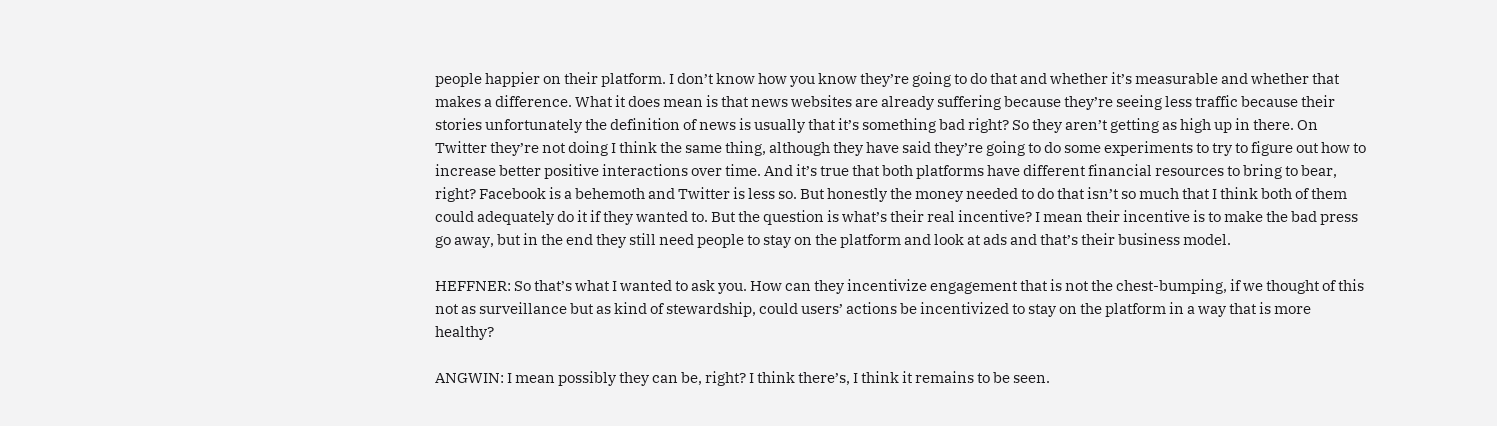people happier on their platform. I don’t know how you know they’re going to do that and whether it’s measurable and whether that makes a difference. What it does mean is that news websites are already suffering because they’re seeing less traffic because their stories unfortunately the definition of news is usually that it’s something bad right? So they aren’t getting as high up in there. On Twitter they’re not doing I think the same thing, although they have said they’re going to do some experiments to try to figure out how to increase better positive interactions over time. And it’s true that both platforms have different financial resources to bring to bear, right? Facebook is a behemoth and Twitter is less so. But honestly the money needed to do that isn’t so much that I think both of them could adequately do it if they wanted to. But the question is what’s their real incentive? I mean their incentive is to make the bad press go away, but in the end they still need people to stay on the platform and look at ads and that’s their business model.

HEFFNER: So that’s what I wanted to ask you. How can they incentivize engagement that is not the chest-bumping, if we thought of this not as surveillance but as kind of stewardship, could users’ actions be incentivized to stay on the platform in a way that is more healthy?

ANGWIN: I mean possibly they can be, right? I think there’s, I think it remains to be seen.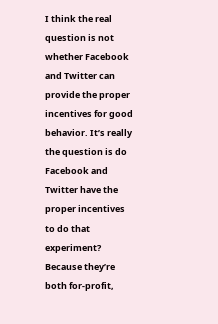I think the real question is not whether Facebook and Twitter can provide the proper incentives for good behavior. It’s really the question is do Facebook and Twitter have the proper incentives to do that experiment? Because they’re both for-profit,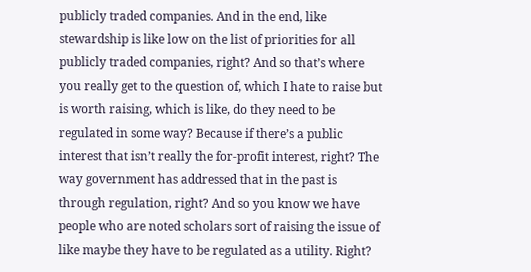publicly traded companies. And in the end, like stewardship is like low on the list of priorities for all publicly traded companies, right? And so that’s where you really get to the question of, which I hate to raise but is worth raising, which is like, do they need to be regulated in some way? Because if there’s a public interest that isn’t really the for-profit interest, right? The way government has addressed that in the past is through regulation, right? And so you know we have people who are noted scholars sort of raising the issue of like maybe they have to be regulated as a utility. Right?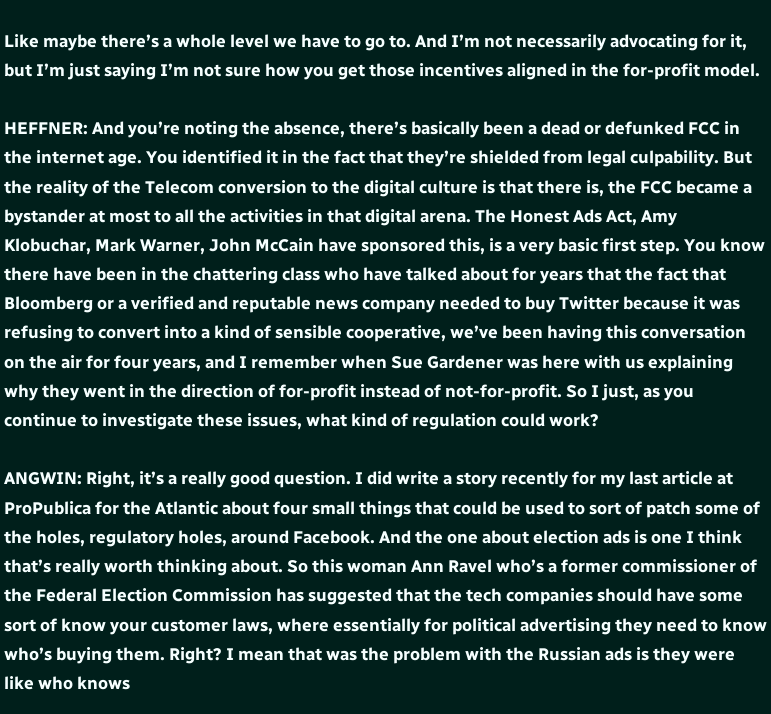Like maybe there’s a whole level we have to go to. And I’m not necessarily advocating for it, but I’m just saying I’m not sure how you get those incentives aligned in the for-profit model.

HEFFNER: And you’re noting the absence, there’s basically been a dead or defunked FCC in the internet age. You identified it in the fact that they’re shielded from legal culpability. But the reality of the Telecom conversion to the digital culture is that there is, the FCC became a bystander at most to all the activities in that digital arena. The Honest Ads Act, Amy Klobuchar, Mark Warner, John McCain have sponsored this, is a very basic first step. You know there have been in the chattering class who have talked about for years that the fact that Bloomberg or a verified and reputable news company needed to buy Twitter because it was refusing to convert into a kind of sensible cooperative, we’ve been having this conversation on the air for four years, and I remember when Sue Gardener was here with us explaining why they went in the direction of for-profit instead of not-for-profit. So I just, as you continue to investigate these issues, what kind of regulation could work?

ANGWIN: Right, it’s a really good question. I did write a story recently for my last article at ProPublica for the Atlantic about four small things that could be used to sort of patch some of the holes, regulatory holes, around Facebook. And the one about election ads is one I think that’s really worth thinking about. So this woman Ann Ravel who’s a former commissioner of the Federal Election Commission has suggested that the tech companies should have some sort of know your customer laws, where essentially for political advertising they need to know who’s buying them. Right? I mean that was the problem with the Russian ads is they were like who knows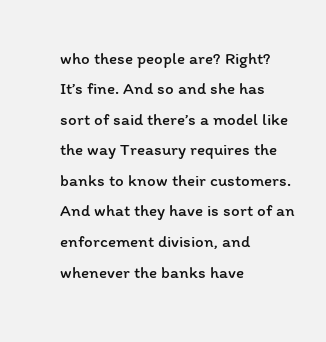who these people are? Right? It’s fine. And so and she has sort of said there’s a model like the way Treasury requires the banks to know their customers. And what they have is sort of an enforcement division, and whenever the banks have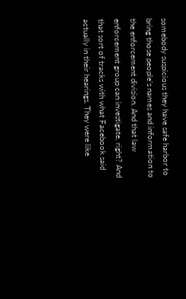somebody suspicious they have safe harbor to bring those people’s names and information to the enforcement division. And that law enforcement group can investigate, right? And that sort of tracks with what Facebook said actually in their hearings. They were like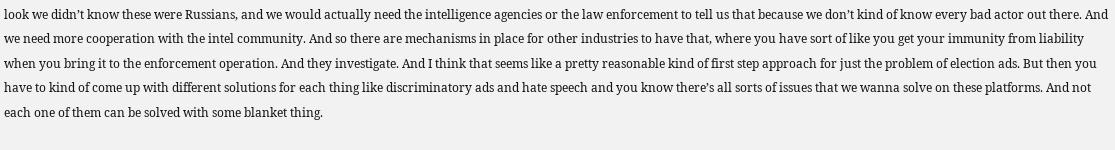look we didn’t know these were Russians, and we would actually need the intelligence agencies or the law enforcement to tell us that because we don’t kind of know every bad actor out there. And we need more cooperation with the intel community. And so there are mechanisms in place for other industries to have that, where you have sort of like you get your immunity from liability when you bring it to the enforcement operation. And they investigate. And I think that seems like a pretty reasonable kind of first step approach for just the problem of election ads. But then you have to kind of come up with different solutions for each thing like discriminatory ads and hate speech and you know there’s all sorts of issues that we wanna solve on these platforms. And not each one of them can be solved with some blanket thing.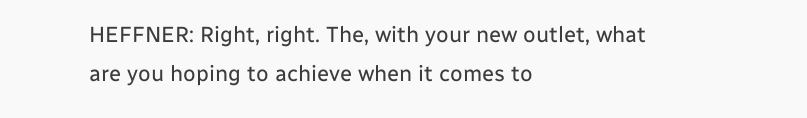HEFFNER: Right, right. The, with your new outlet, what are you hoping to achieve when it comes to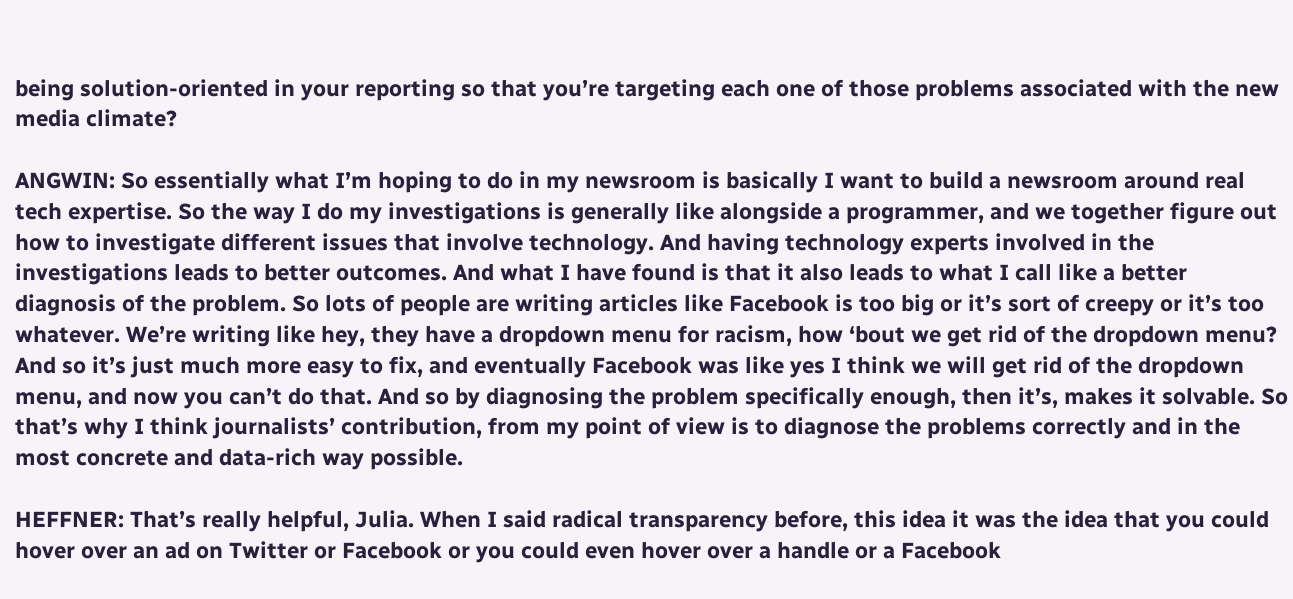being solution-oriented in your reporting so that you’re targeting each one of those problems associated with the new media climate?

ANGWIN: So essentially what I’m hoping to do in my newsroom is basically I want to build a newsroom around real tech expertise. So the way I do my investigations is generally like alongside a programmer, and we together figure out how to investigate different issues that involve technology. And having technology experts involved in the investigations leads to better outcomes. And what I have found is that it also leads to what I call like a better diagnosis of the problem. So lots of people are writing articles like Facebook is too big or it’s sort of creepy or it’s too whatever. We’re writing like hey, they have a dropdown menu for racism, how ‘bout we get rid of the dropdown menu? And so it’s just much more easy to fix, and eventually Facebook was like yes I think we will get rid of the dropdown menu, and now you can’t do that. And so by diagnosing the problem specifically enough, then it’s, makes it solvable. So that’s why I think journalists’ contribution, from my point of view is to diagnose the problems correctly and in the most concrete and data-rich way possible.

HEFFNER: That’s really helpful, Julia. When I said radical transparency before, this idea it was the idea that you could hover over an ad on Twitter or Facebook or you could even hover over a handle or a Facebook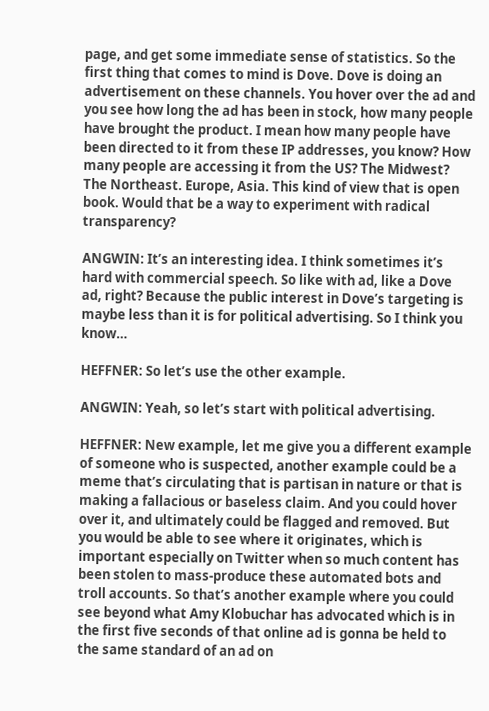page, and get some immediate sense of statistics. So the first thing that comes to mind is Dove. Dove is doing an advertisement on these channels. You hover over the ad and you see how long the ad has been in stock, how many people have brought the product. I mean how many people have been directed to it from these IP addresses, you know? How many people are accessing it from the US? The Midwest? The Northeast. Europe, Asia. This kind of view that is open book. Would that be a way to experiment with radical transparency?

ANGWIN: It’s an interesting idea. I think sometimes it’s hard with commercial speech. So like with ad, like a Dove ad, right? Because the public interest in Dove’s targeting is maybe less than it is for political advertising. So I think you know…

HEFFNER: So let’s use the other example.

ANGWIN: Yeah, so let’s start with political advertising.

HEFFNER: New example, let me give you a different example of someone who is suspected, another example could be a meme that’s circulating that is partisan in nature or that is making a fallacious or baseless claim. And you could hover over it, and ultimately could be flagged and removed. But you would be able to see where it originates, which is important especially on Twitter when so much content has been stolen to mass-produce these automated bots and troll accounts. So that’s another example where you could see beyond what Amy Klobuchar has advocated which is in the first five seconds of that online ad is gonna be held to the same standard of an ad on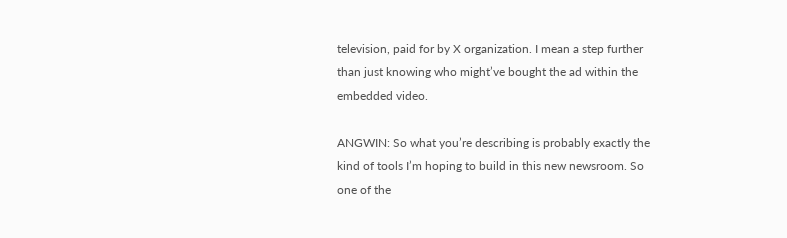television, paid for by X organization. I mean a step further than just knowing who might’ve bought the ad within the embedded video.

ANGWIN: So what you’re describing is probably exactly the kind of tools I’m hoping to build in this new newsroom. So one of the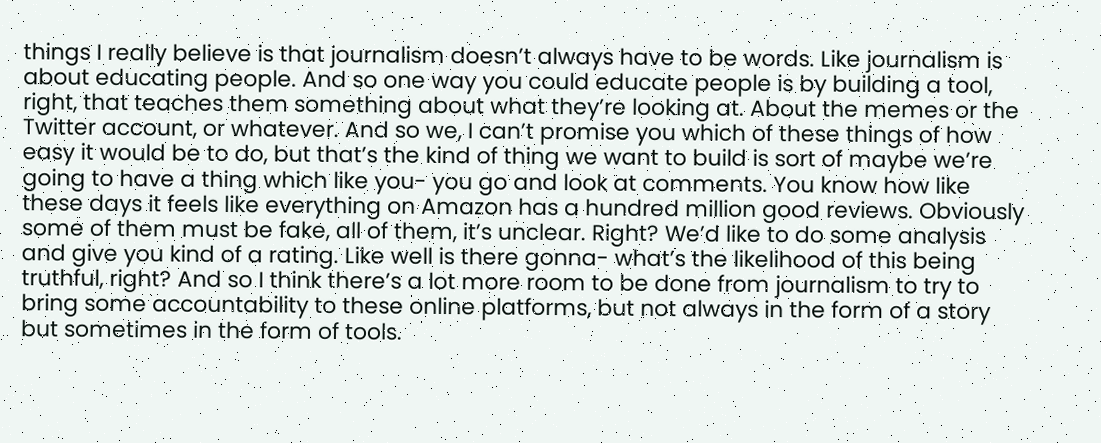things I really believe is that journalism doesn’t always have to be words. Like journalism is about educating people. And so one way you could educate people is by building a tool, right, that teaches them something about what they’re looking at. About the memes or the Twitter account, or whatever. And so we, I can’t promise you which of these things of how easy it would be to do, but that’s the kind of thing we want to build is sort of maybe we’re going to have a thing which like you- you go and look at comments. You know how like these days it feels like everything on Amazon has a hundred million good reviews. Obviously some of them must be fake, all of them, it’s unclear. Right? We’d like to do some analysis and give you kind of a rating. Like well is there gonna- what’s the likelihood of this being truthful, right? And so I think there’s a lot more room to be done from journalism to try to bring some accountability to these online platforms, but not always in the form of a story but sometimes in the form of tools.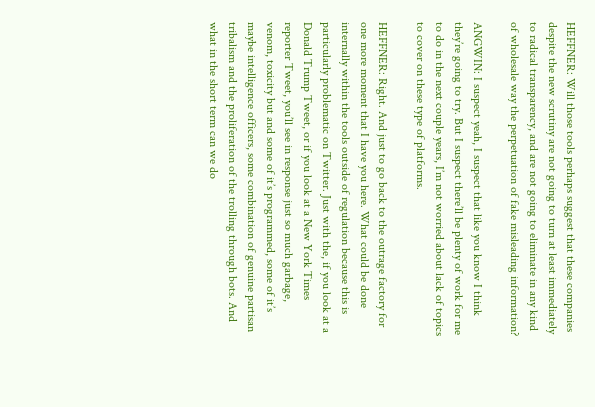HEFFNER: Will those tools perhaps suggest that these companies despite the new scrutiny are not going to turn at least immediately to radical transparency, and are not going to eliminate in any kind of wholesale way the perpetuation of fake misleading information?

ANGWIN: I suspect yeah, I suspect that like you know I think they’re going to try. But I suspect there’ll be plenty of work for me to do in the next couple years, I’m not worried about lack of topics to cover on these type of platforms.

HEFFNER: Right. And just to go back to the outrage factory for one more moment that I have you here. What could be done internally within the tools outside of regulation because this is particularly problematic on Twitter. Just with the, if you look at a Donald Trump Tweet, or if you look at a New York Times reporter Tweet, you’ll see in response just so much garbage, venom, toxicity but and some of it’s programmed, some of it’s maybe intelligence officers, some combination of genuine partisan tribalism and the proliferation of the trolling through bots. And what in the short term can we do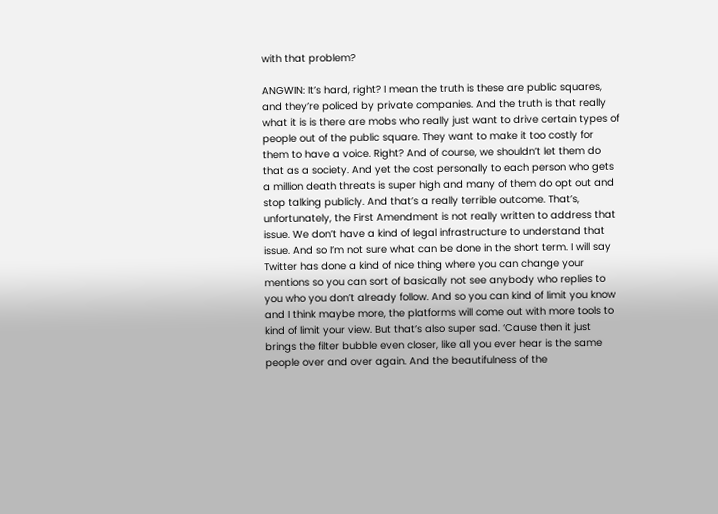with that problem?

ANGWIN: It’s hard, right? I mean the truth is these are public squares, and they’re policed by private companies. And the truth is that really what it is is there are mobs who really just want to drive certain types of people out of the public square. They want to make it too costly for them to have a voice. Right? And of course, we shouldn’t let them do that as a society. And yet the cost personally to each person who gets a million death threats is super high and many of them do opt out and stop talking publicly. And that’s a really terrible outcome. That’s, unfortunately, the First Amendment is not really written to address that issue. We don’t have a kind of legal infrastructure to understand that issue. And so I’m not sure what can be done in the short term. I will say Twitter has done a kind of nice thing where you can change your mentions so you can sort of basically not see anybody who replies to you who you don’t already follow. And so you can kind of limit you know and I think maybe more, the platforms will come out with more tools to kind of limit your view. But that’s also super sad. ‘Cause then it just brings the filter bubble even closer, like all you ever hear is the same people over and over again. And the beautifulness of the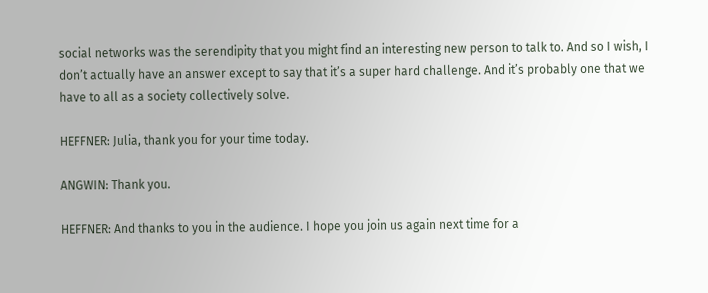social networks was the serendipity that you might find an interesting new person to talk to. And so I wish, I don’t actually have an answer except to say that it’s a super hard challenge. And it’s probably one that we have to all as a society collectively solve.

HEFFNER: Julia, thank you for your time today.

ANGWIN: Thank you.

HEFFNER: And thanks to you in the audience. I hope you join us again next time for a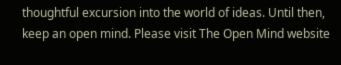thoughtful excursion into the world of ideas. Until then, keep an open mind. Please visit The Open Mind website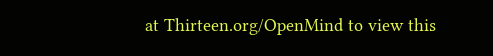at Thirteen.org/OpenMind to view this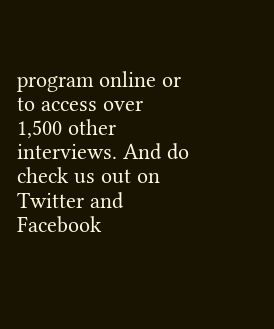program online or to access over 1,500 other interviews. And do check us out on Twitter and Facebook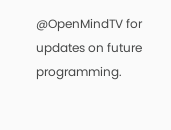@OpenMindTV for updates on future programming.